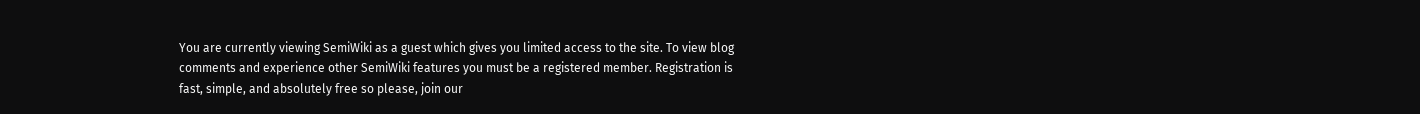You are currently viewing SemiWiki as a guest which gives you limited access to the site. To view blog comments and experience other SemiWiki features you must be a registered member. Registration is fast, simple, and absolutely free so please, join our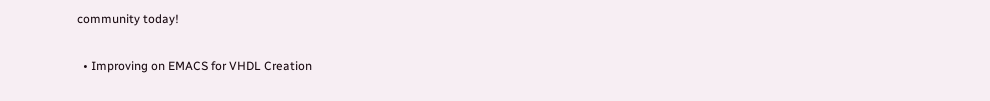community today!

  • Improving on EMACS for VHDL Creation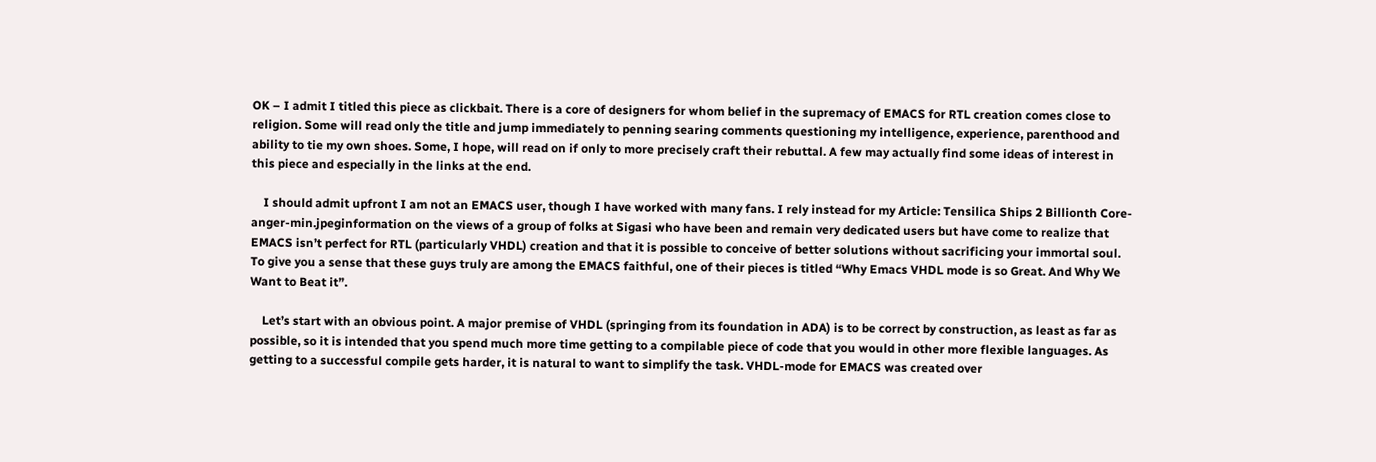OK – I admit I titled this piece as clickbait. There is a core of designers for whom belief in the supremacy of EMACS for RTL creation comes close to religion. Some will read only the title and jump immediately to penning searing comments questioning my intelligence, experience, parenthood and ability to tie my own shoes. Some, I hope, will read on if only to more precisely craft their rebuttal. A few may actually find some ideas of interest in this piece and especially in the links at the end.

    I should admit upfront I am not an EMACS user, though I have worked with many fans. I rely instead for my Article: Tensilica Ships 2 Billionth Core-anger-min.jpeginformation on the views of a group of folks at Sigasi who have been and remain very dedicated users but have come to realize that EMACS isn’t perfect for RTL (particularly VHDL) creation and that it is possible to conceive of better solutions without sacrificing your immortal soul. To give you a sense that these guys truly are among the EMACS faithful, one of their pieces is titled “Why Emacs VHDL mode is so Great. And Why We Want to Beat it”.

    Let’s start with an obvious point. A major premise of VHDL (springing from its foundation in ADA) is to be correct by construction, as least as far as possible, so it is intended that you spend much more time getting to a compilable piece of code that you would in other more flexible languages. As getting to a successful compile gets harder, it is natural to want to simplify the task. VHDL-mode for EMACS was created over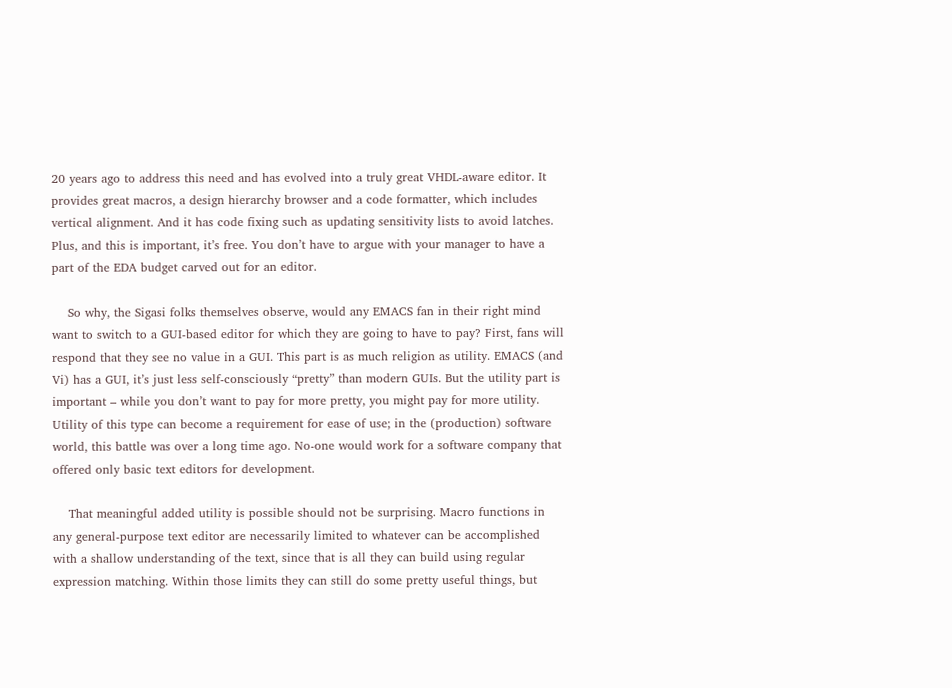20 years ago to address this need and has evolved into a truly great VHDL-aware editor. It provides great macros, a design hierarchy browser and a code formatter, which includes vertical alignment. And it has code fixing such as updating sensitivity lists to avoid latches. Plus, and this is important, it’s free. You don’t have to argue with your manager to have a part of the EDA budget carved out for an editor.

    So why, the Sigasi folks themselves observe, would any EMACS fan in their right mind want to switch to a GUI-based editor for which they are going to have to pay? First, fans will respond that they see no value in a GUI. This part is as much religion as utility. EMACS (and Vi) has a GUI, it’s just less self-consciously “pretty” than modern GUIs. But the utility part is important – while you don’t want to pay for more pretty, you might pay for more utility. Utility of this type can become a requirement for ease of use; in the (production) software world, this battle was over a long time ago. No-one would work for a software company that offered only basic text editors for development.

    That meaningful added utility is possible should not be surprising. Macro functions in any general-purpose text editor are necessarily limited to whatever can be accomplished with a shallow understanding of the text, since that is all they can build using regular expression matching. Within those limits they can still do some pretty useful things, but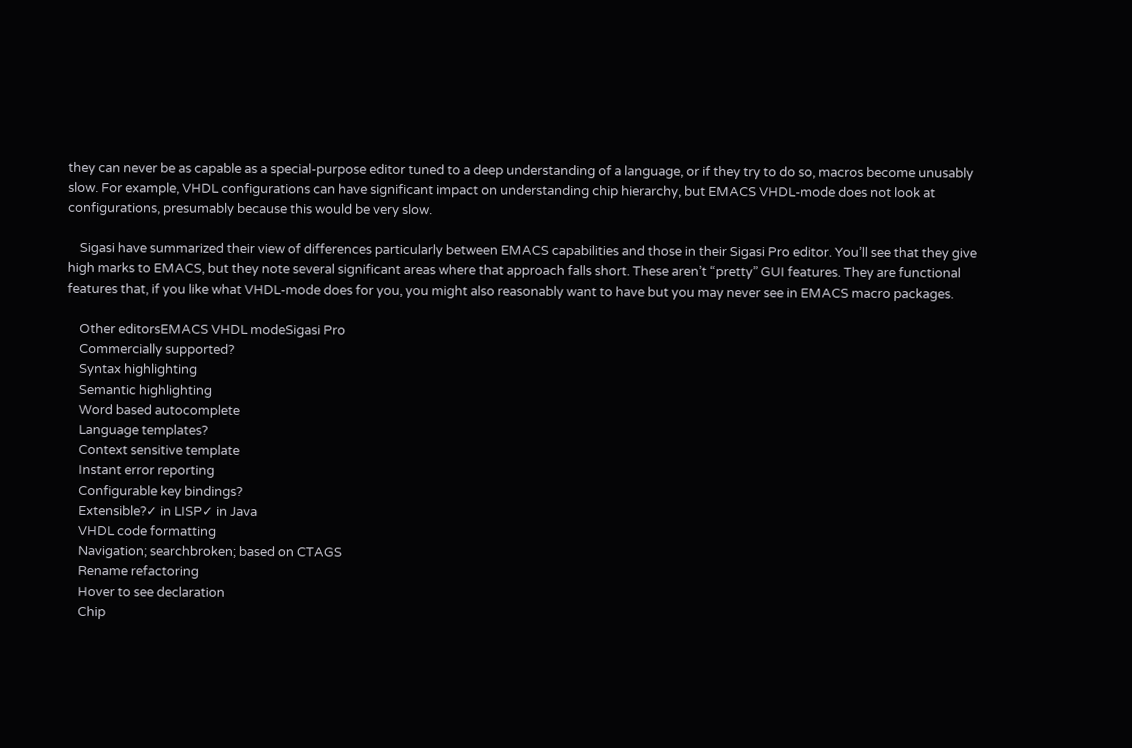they can never be as capable as a special-purpose editor tuned to a deep understanding of a language, or if they try to do so, macros become unusably slow. For example, VHDL configurations can have significant impact on understanding chip hierarchy, but EMACS VHDL-mode does not look at configurations, presumably because this would be very slow.

    Sigasi have summarized their view of differences particularly between EMACS capabilities and those in their Sigasi Pro editor. You’ll see that they give high marks to EMACS, but they note several significant areas where that approach falls short. These aren’t “pretty” GUI features. They are functional features that, if you like what VHDL-mode does for you, you might also reasonably want to have but you may never see in EMACS macro packages.

    Other editorsEMACS VHDL modeSigasi Pro
    Commercially supported?
    Syntax highlighting
    Semantic highlighting
    Word based autocomplete
    Language templates?
    Context sensitive template
    Instant error reporting
    Configurable key bindings?
    Extensible?✓ in LISP✓ in Java
    VHDL code formatting
    Navigation; searchbroken; based on CTAGS
    Rename refactoring
    Hover to see declaration
    Chip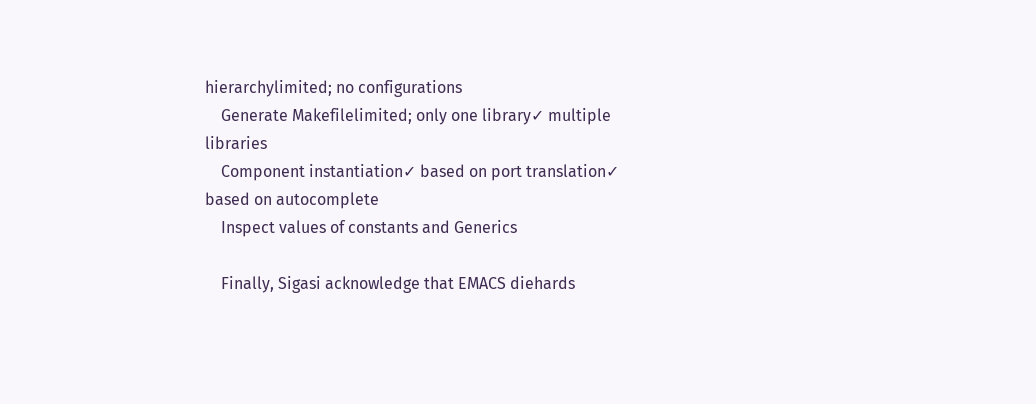hierarchylimited; no configurations
    Generate Makefilelimited; only one library✓ multiple libraries
    Component instantiation✓ based on port translation✓ based on autocomplete
    Inspect values of constants and Generics

    Finally, Sigasi acknowledge that EMACS diehards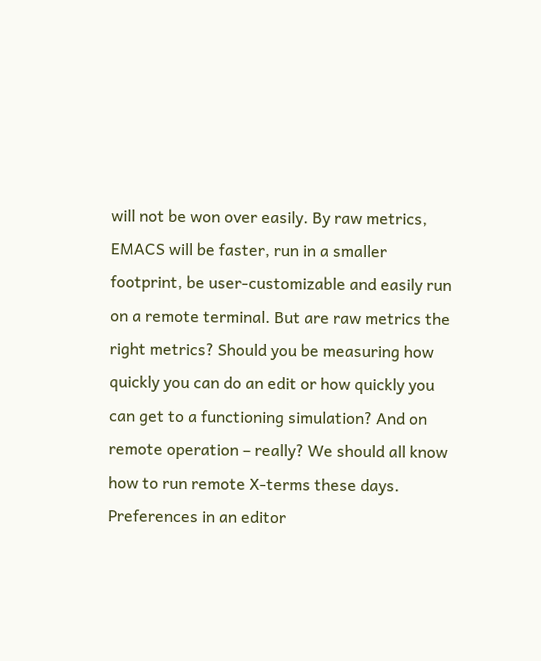will not be won over easily. By raw metrics, EMACS will be faster, run in a smaller footprint, be user-customizable and easily run on a remote terminal. But are raw metrics the right metrics? Should you be measuring how quickly you can do an edit or how quickly you can get to a functioning simulation? And on remote operation – really? We should all know how to run remote X-terms these days. Preferences in an editor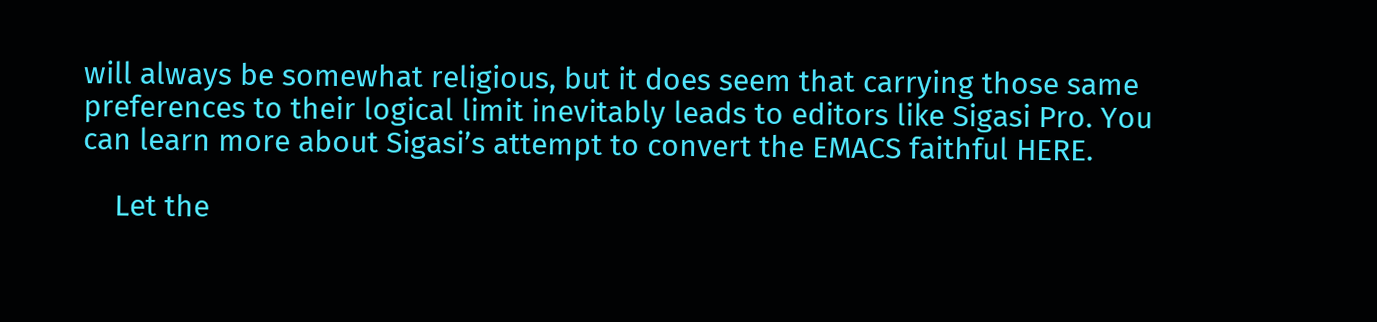will always be somewhat religious, but it does seem that carrying those same preferences to their logical limit inevitably leads to editors like Sigasi Pro. You can learn more about Sigasi’s attempt to convert the EMACS faithful HERE.

    Let the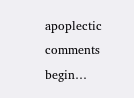apoplectic comments begin…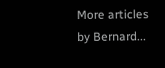More articles by Bernard...